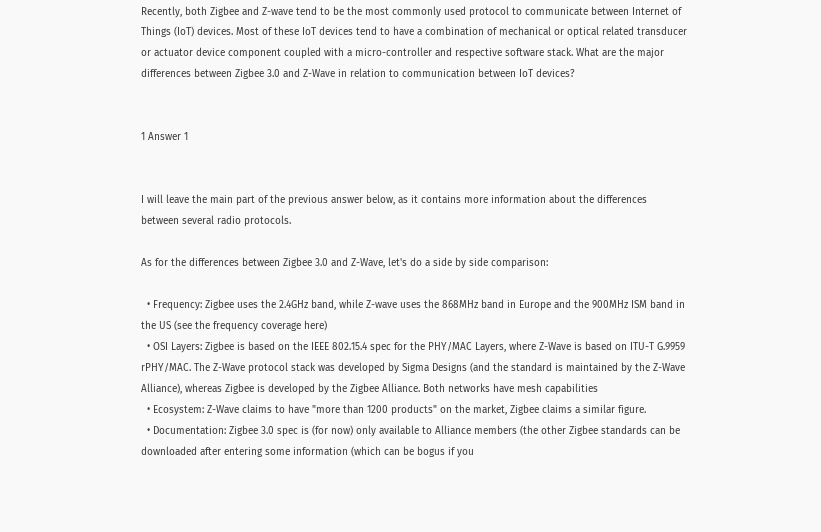Recently, both Zigbee and Z-wave tend to be the most commonly used protocol to communicate between Internet of Things (IoT) devices. Most of these IoT devices tend to have a combination of mechanical or optical related transducer or actuator device component coupled with a micro-controller and respective software stack. What are the major differences between Zigbee 3.0 and Z-Wave in relation to communication between IoT devices?


1 Answer 1


I will leave the main part of the previous answer below, as it contains more information about the differences between several radio protocols.

As for the differences between Zigbee 3.0 and Z-Wave, let's do a side by side comparison:

  • Frequency: Zigbee uses the 2.4GHz band, while Z-wave uses the 868MHz band in Europe and the 900MHz ISM band in the US (see the frequency coverage here)
  • OSI Layers: Zigbee is based on the IEEE 802.15.4 spec for the PHY/MAC Layers, where Z-Wave is based on ITU-T G.9959 rPHY/MAC. The Z-Wave protocol stack was developed by Sigma Designs (and the standard is maintained by the Z-Wave Alliance), whereas Zigbee is developed by the Zigbee Alliance. Both networks have mesh capabilities
  • Ecosystem: Z-Wave claims to have "more than 1200 products" on the market, Zigbee claims a similar figure.
  • Documentation: Zigbee 3.0 spec is (for now) only available to Alliance members (the other Zigbee standards can be downloaded after entering some information (which can be bogus if you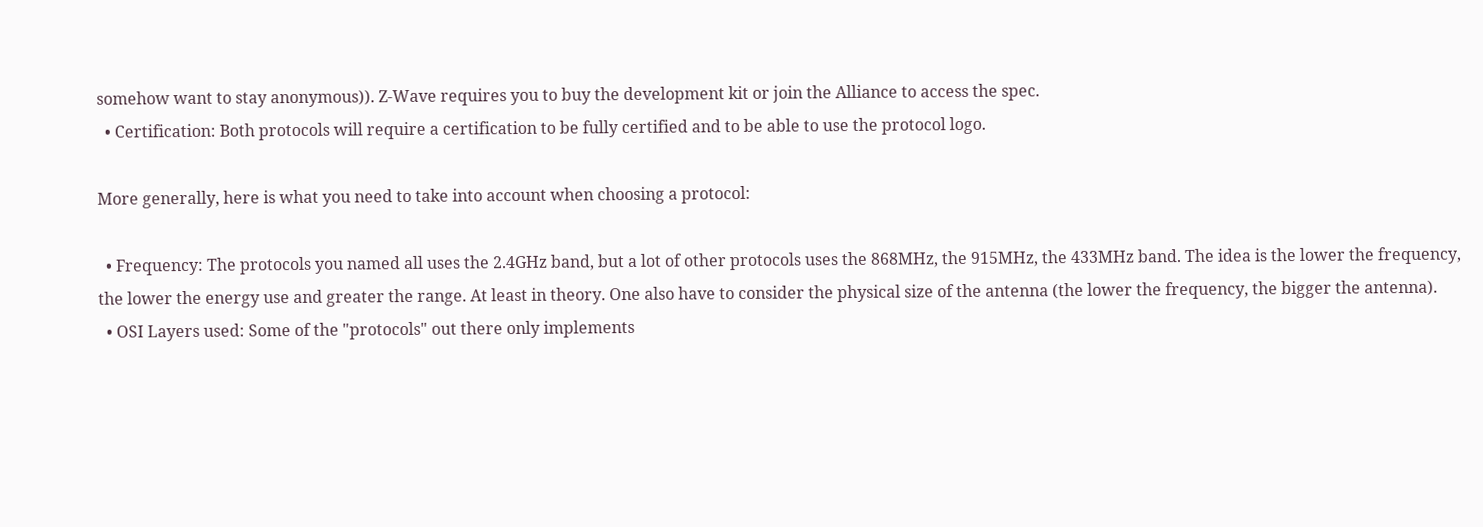somehow want to stay anonymous)). Z-Wave requires you to buy the development kit or join the Alliance to access the spec.
  • Certification: Both protocols will require a certification to be fully certified and to be able to use the protocol logo.

More generally, here is what you need to take into account when choosing a protocol:

  • Frequency: The protocols you named all uses the 2.4GHz band, but a lot of other protocols uses the 868MHz, the 915MHz, the 433MHz band. The idea is the lower the frequency, the lower the energy use and greater the range. At least in theory. One also have to consider the physical size of the antenna (the lower the frequency, the bigger the antenna).
  • OSI Layers used: Some of the "protocols" out there only implements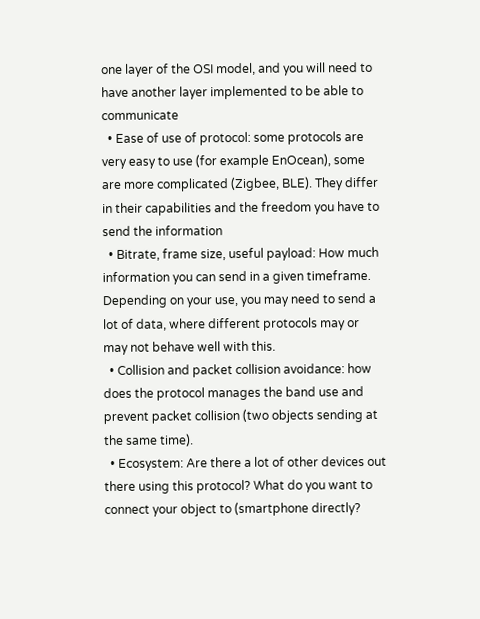one layer of the OSI model, and you will need to have another layer implemented to be able to communicate
  • Ease of use of protocol: some protocols are very easy to use (for example EnOcean), some are more complicated (Zigbee, BLE). They differ in their capabilities and the freedom you have to send the information
  • Bitrate, frame size, useful payload: How much information you can send in a given timeframe. Depending on your use, you may need to send a lot of data, where different protocols may or may not behave well with this.
  • Collision and packet collision avoidance: how does the protocol manages the band use and prevent packet collision (two objects sending at the same time).
  • Ecosystem: Are there a lot of other devices out there using this protocol? What do you want to connect your object to (smartphone directly?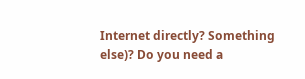Internet directly? Something else)? Do you need a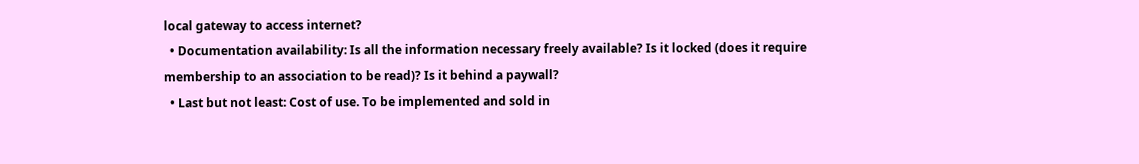local gateway to access internet?
  • Documentation availability: Is all the information necessary freely available? Is it locked (does it require membership to an association to be read)? Is it behind a paywall?
  • Last but not least: Cost of use. To be implemented and sold in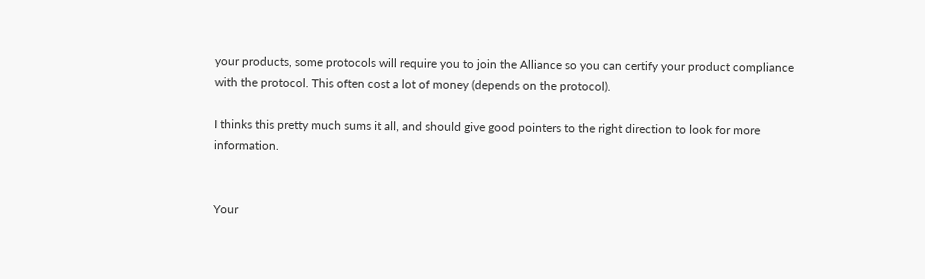your products, some protocols will require you to join the Alliance so you can certify your product compliance with the protocol. This often cost a lot of money (depends on the protocol).

I thinks this pretty much sums it all, and should give good pointers to the right direction to look for more information.


Your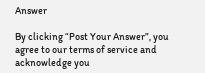Answer

By clicking “Post Your Answer”, you agree to our terms of service and acknowledge you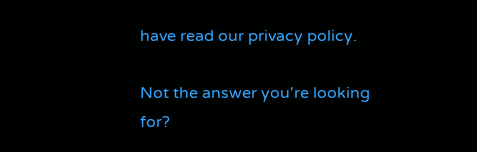have read our privacy policy.

Not the answer you're looking for?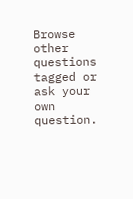Browse other questions tagged or ask your own question.